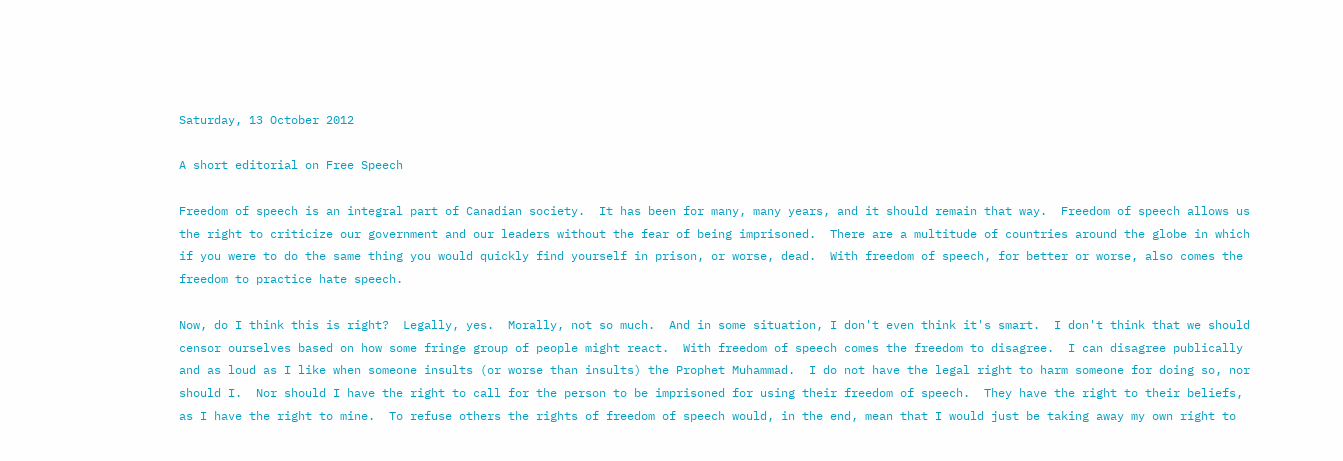Saturday, 13 October 2012

A short editorial on Free Speech

Freedom of speech is an integral part of Canadian society.  It has been for many, many years, and it should remain that way.  Freedom of speech allows us the right to criticize our government and our leaders without the fear of being imprisoned.  There are a multitude of countries around the globe in which if you were to do the same thing you would quickly find yourself in prison, or worse, dead.  With freedom of speech, for better or worse, also comes the freedom to practice hate speech.

Now, do I think this is right?  Legally, yes.  Morally, not so much.  And in some situation, I don't even think it's smart.  I don't think that we should censor ourselves based on how some fringe group of people might react.  With freedom of speech comes the freedom to disagree.  I can disagree publically and as loud as I like when someone insults (or worse than insults) the Prophet Muhammad.  I do not have the legal right to harm someone for doing so, nor should I.  Nor should I have the right to call for the person to be imprisoned for using their freedom of speech.  They have the right to their beliefs, as I have the right to mine.  To refuse others the rights of freedom of speech would, in the end, mean that I would just be taking away my own right to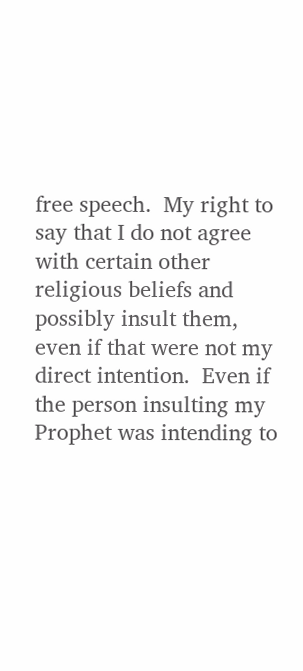free speech.  My right to say that I do not agree with certain other religious beliefs and possibly insult them, even if that were not my direct intention.  Even if the person insulting my Prophet was intending to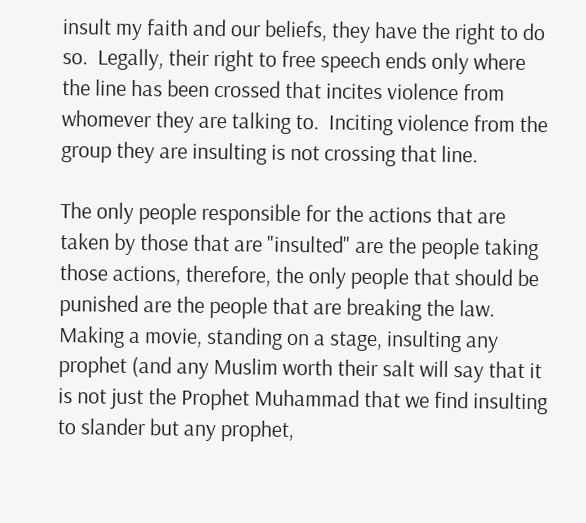insult my faith and our beliefs, they have the right to do so.  Legally, their right to free speech ends only where the line has been crossed that incites violence from whomever they are talking to.  Inciting violence from the group they are insulting is not crossing that line.

The only people responsible for the actions that are taken by those that are "insulted" are the people taking those actions, therefore, the only people that should be punished are the people that are breaking the law.  Making a movie, standing on a stage, insulting any prophet (and any Muslim worth their salt will say that it is not just the Prophet Muhammad that we find insulting to slander but any prophet,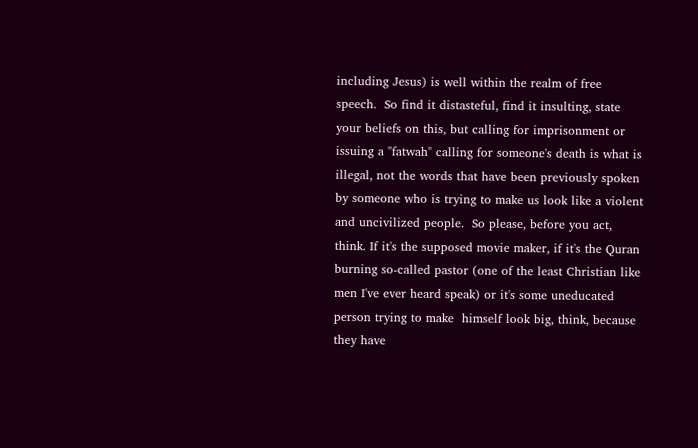including Jesus) is well within the realm of free speech.  So find it distasteful, find it insulting, state your beliefs on this, but calling for imprisonment or issuing a "fatwah" calling for someone's death is what is illegal, not the words that have been previously spoken by someone who is trying to make us look like a violent and uncivilized people.  So please, before you act, think. If it's the supposed movie maker, if it's the Quran burning so-called pastor (one of the least Christian like men I've ever heard speak) or it's some uneducated person trying to make  himself look big, think, because they have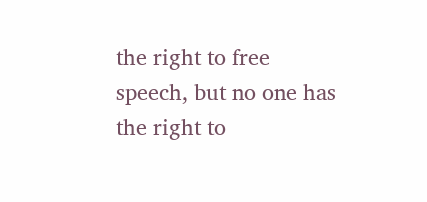the right to free speech, but no one has the right to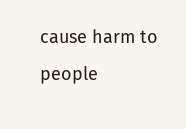cause harm to people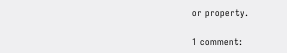or property.

1 comment: